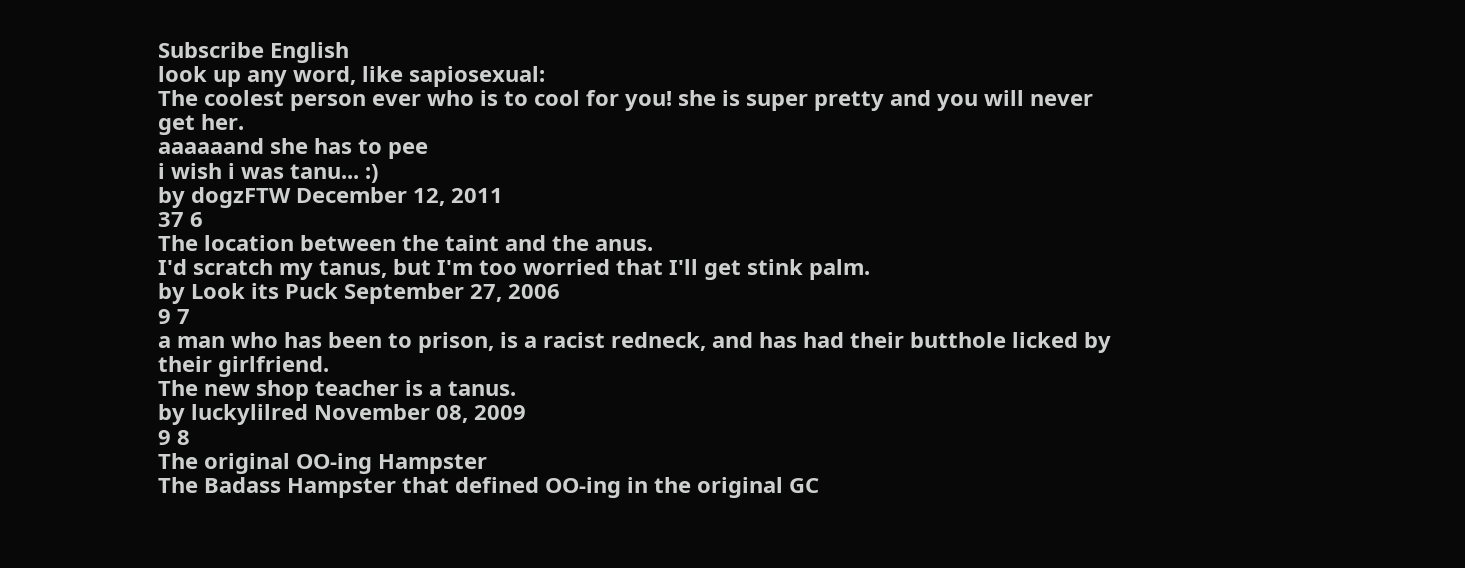Subscribe English
look up any word, like sapiosexual:
The coolest person ever who is to cool for you! she is super pretty and you will never get her.
aaaaaand she has to pee
i wish i was tanu... :)
by dogzFTW December 12, 2011
37 6
The location between the taint and the anus.
I'd scratch my tanus, but I'm too worried that I'll get stink palm.
by Look its Puck September 27, 2006
9 7
a man who has been to prison, is a racist redneck, and has had their butthole licked by their girlfriend.
The new shop teacher is a tanus.
by luckylilred November 08, 2009
9 8
The original OO-ing Hampster
The Badass Hampster that defined OO-ing in the original GC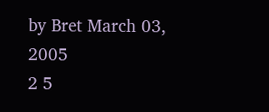by Bret March 03, 2005
2 5